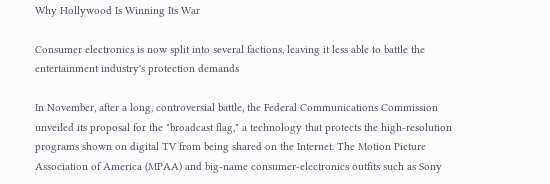Why Hollywood Is Winning Its War

Consumer electronics is now split into several factions, leaving it less able to battle the entertainment industry's protection demands

In November, after a long, controversial battle, the Federal Communications Commission unveiled its proposal for the "broadcast flag," a technology that protects the high-resolution programs shown on digital TV from being shared on the Internet. The Motion Picture Association of America (MPAA) and big-name consumer-electronics outfits such as Sony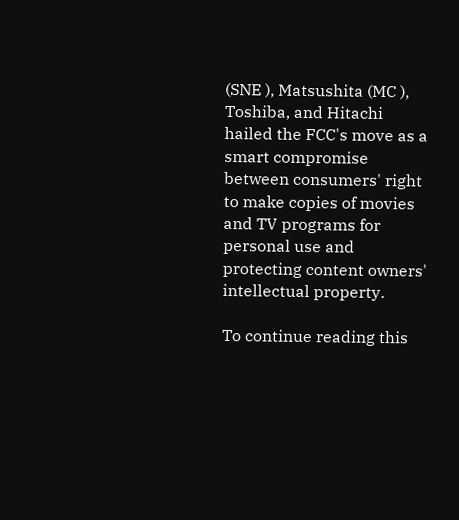(SNE ), Matsushita (MC ), Toshiba, and Hitachi hailed the FCC's move as a smart compromise between consumers' right to make copies of movies and TV programs for personal use and protecting content owners' intellectual property.

To continue reading this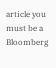article you must be a Bloomberg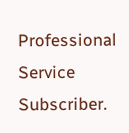Professional Service Subscriber.